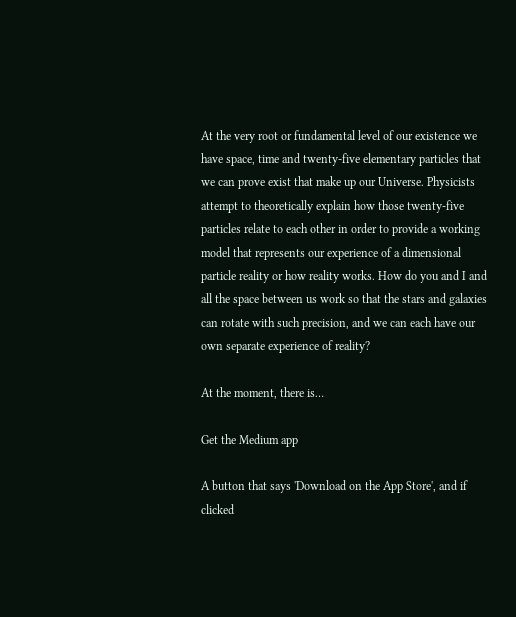At the very root or fundamental level of our existence we have space, time and twenty-five elementary particles that we can prove exist that make up our Universe. Physicists attempt to theoretically explain how those twenty-five particles relate to each other in order to provide a working model that represents our experience of a dimensional particle reality or how reality works. How do you and I and all the space between us work so that the stars and galaxies can rotate with such precision, and we can each have our own separate experience of reality?

At the moment, there is…

Get the Medium app

A button that says 'Download on the App Store', and if clicked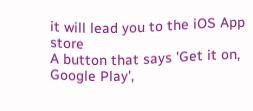it will lead you to the iOS App store
A button that says 'Get it on, Google Play',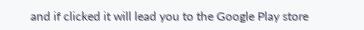and if clicked it will lead you to the Google Play store